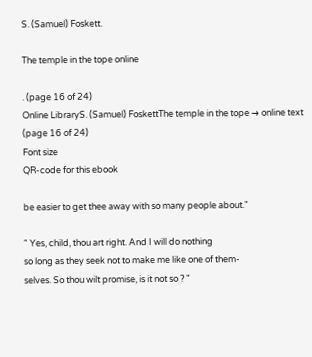S. (Samuel) Foskett.

The temple in the tope online

. (page 16 of 24)
Online LibraryS. (Samuel) FoskettThe temple in the tope → online text (page 16 of 24)
Font size
QR-code for this ebook

be easier to get thee away with so many people about."

" Yes, child, thou art right. And I will do nothing
so long as they seek not to make me like one of them-
selves. So thou wilt promise, is it not so ? "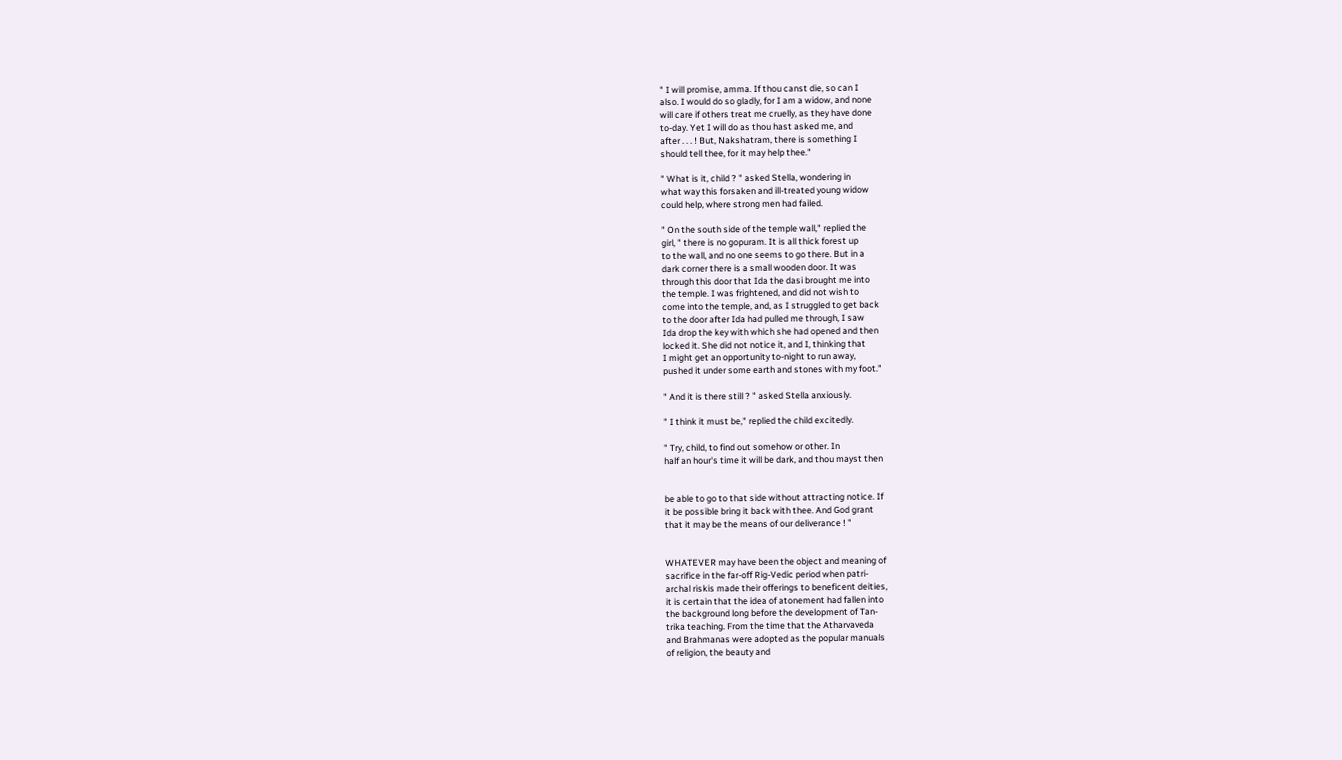" I will promise, amma. If thou canst die, so can I
also. I would do so gladly, for I am a widow, and none
will care if others treat me cruelly, as they have done
to-day. Yet I will do as thou hast asked me, and
after . . . ! But, Nakshatram, there is something I
should tell thee, for it may help thee."

" What is it, child ? " asked Stella, wondering in
what way this forsaken and ill-treated young widow
could help, where strong men had failed.

" On the south side of the temple wall," replied the
girl, " there is no gopuram. It is all thick forest up
to the wall, and no one seems to go there. But in a
dark corner there is a small wooden door. It was
through this door that Ida the dasi brought me into
the temple. I was frightened, and did not wish to
come into the temple, and, as I struggled to get back
to the door after Ida had pulled me through, I saw
Ida drop the key with which she had opened and then
locked it. She did not notice it, and I, thinking that
I might get an opportunity to-night to run away,
pushed it under some earth and stones with my foot."

" And it is there still ? " asked Stella anxiously.

" I think it must be," replied the child excitedly.

" Try, child, to find out somehow or other. In
half an hour's time it will be dark, and thou mayst then


be able to go to that side without attracting notice. If
it be possible bring it back with thee. And God grant
that it may be the means of our deliverance ! "


WHATEVER may have been the object and meaning of
sacrifice in the far-off Rig-Vedic period when patri-
archal riskis made their offerings to beneficent deities,
it is certain that the idea of atonement had fallen into
the background long before the development of Tan-
trika teaching. From the time that the Atharvaveda
and Brahmanas were adopted as the popular manuals
of religion, the beauty and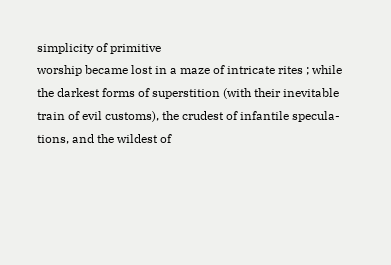simplicity of primitive
worship became lost in a maze of intricate rites ; while
the darkest forms of superstition (with their inevitable
train of evil customs), the crudest of infantile specula-
tions, and the wildest of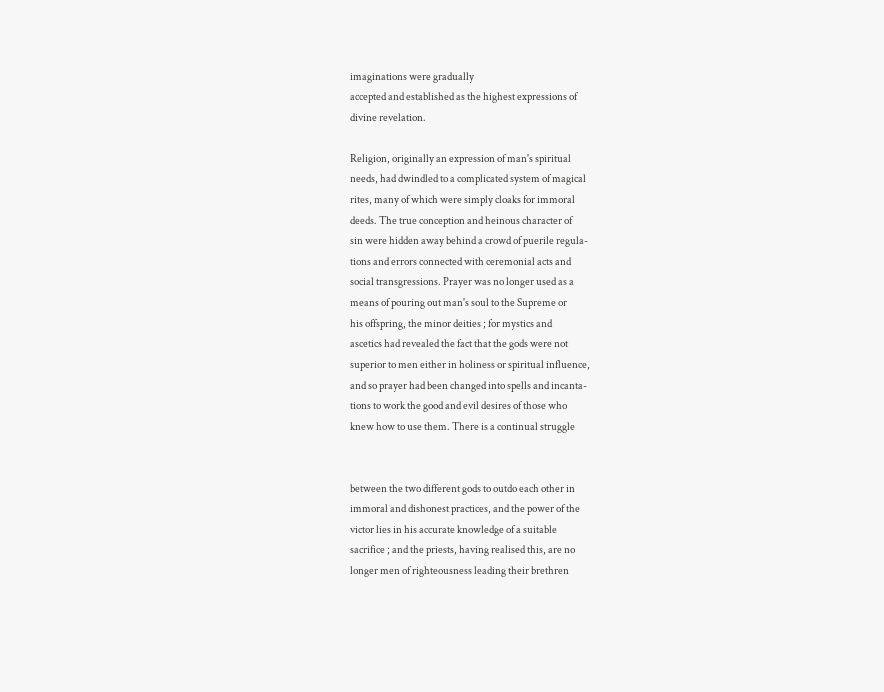imaginations were gradually
accepted and established as the highest expressions of
divine revelation.

Religion, originally an expression of man's spiritual
needs, had dwindled to a complicated system of magical
rites, many of which were simply cloaks for immoral
deeds. The true conception and heinous character of
sin were hidden away behind a crowd of puerile regula-
tions and errors connected with ceremonial acts and
social transgressions. Prayer was no longer used as a
means of pouring out man's soul to the Supreme or
his offspring, the minor deities ; for mystics and
ascetics had revealed the fact that the gods were not
superior to men either in holiness or spiritual influence,
and so prayer had been changed into spells and incanta-
tions to work the good and evil desires of those who
knew how to use them. There is a continual struggle


between the two different gods to outdo each other in
immoral and dishonest practices, and the power of the
victor lies in his accurate knowledge of a suitable
sacrifice ; and the priests, having realised this, are no
longer men of righteousness leading their brethren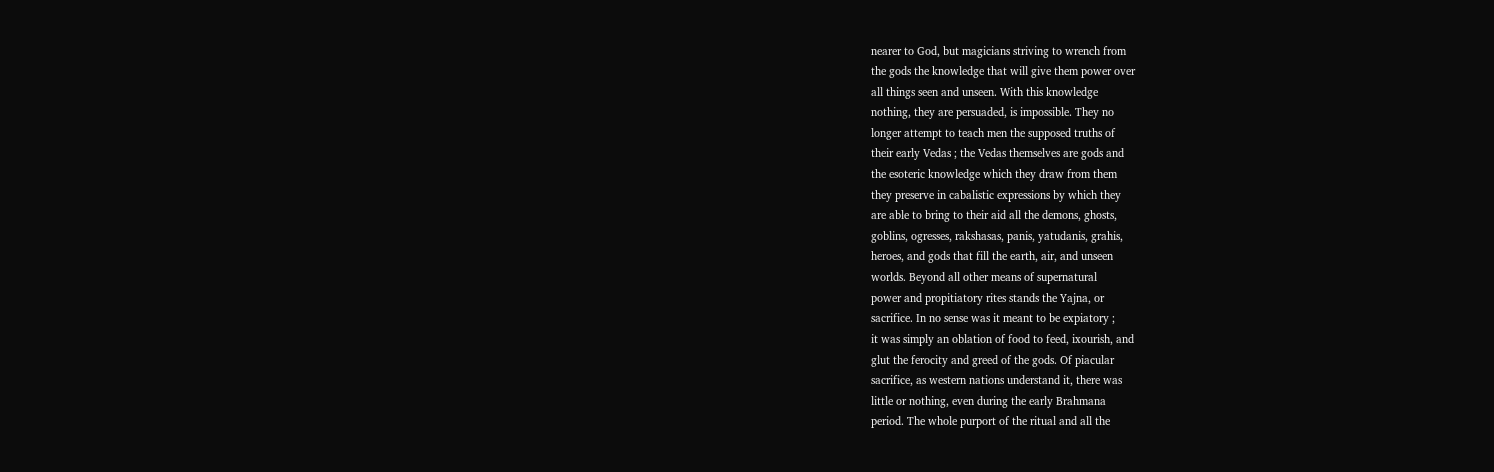nearer to God, but magicians striving to wrench from
the gods the knowledge that will give them power over
all things seen and unseen. With this knowledge
nothing, they are persuaded, is impossible. They no
longer attempt to teach men the supposed truths of
their early Vedas ; the Vedas themselves are gods and
the esoteric knowledge which they draw from them
they preserve in cabalistic expressions by which they
are able to bring to their aid all the demons, ghosts,
goblins, ogresses, rakshasas, panis, yatudanis, grahis,
heroes, and gods that fill the earth, air, and unseen
worlds. Beyond all other means of supernatural
power and propitiatory rites stands the Yajna, or
sacrifice. In no sense was it meant to be expiatory ;
it was simply an oblation of food to feed, ixourish, and
glut the ferocity and greed of the gods. Of piacular
sacrifice, as western nations understand it, there was
little or nothing, even during the early Brahmana
period. The whole purport of the ritual and all the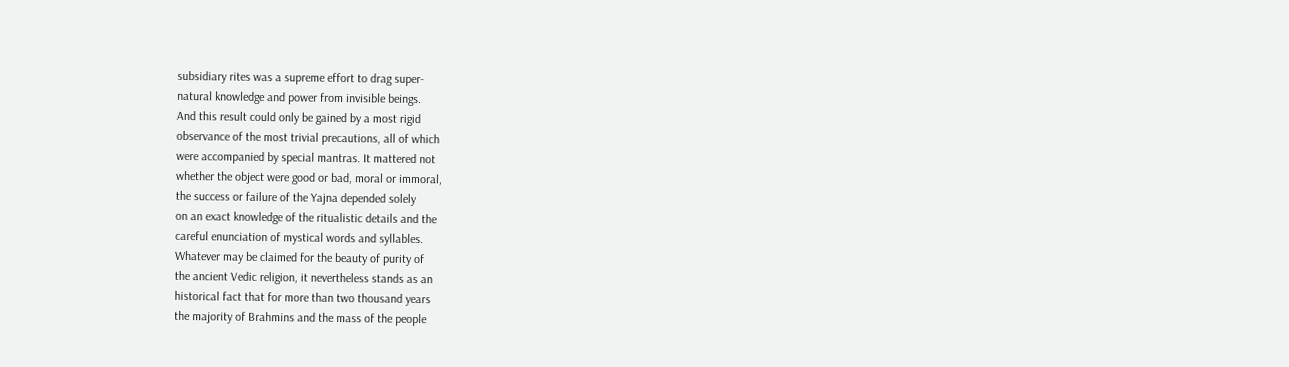subsidiary rites was a supreme effort to drag super-
natural knowledge and power from invisible beings.
And this result could only be gained by a most rigid
observance of the most trivial precautions, all of which
were accompanied by special mantras. It mattered not
whether the object were good or bad, moral or immoral,
the success or failure of the Yajna depended solely
on an exact knowledge of the ritualistic details and the
careful enunciation of mystical words and syllables.
Whatever may be claimed for the beauty of purity of
the ancient Vedic religion, it nevertheless stands as an
historical fact that for more than two thousand years
the majority of Brahmins and the mass of the people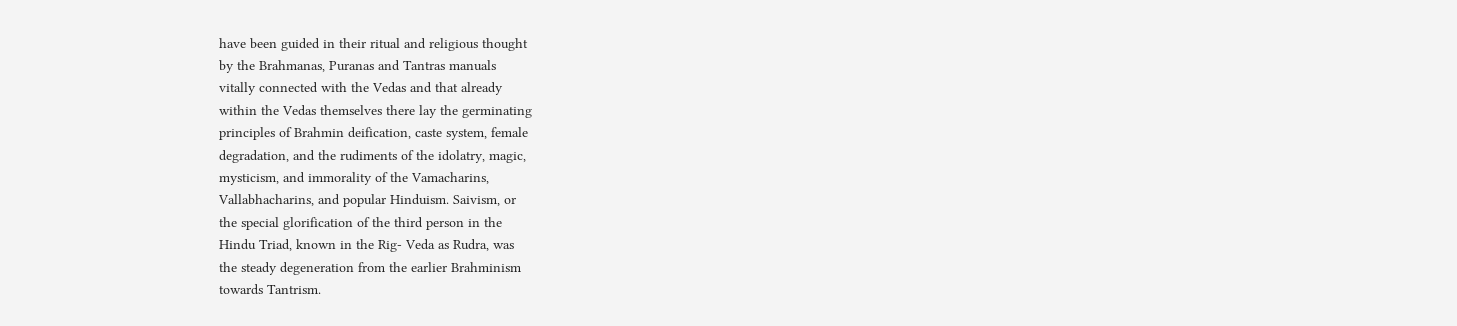have been guided in their ritual and religious thought
by the Brahmanas, Puranas and Tantras manuals
vitally connected with the Vedas and that already
within the Vedas themselves there lay the germinating
principles of Brahmin deification, caste system, female
degradation, and the rudiments of the idolatry, magic,
mysticism, and immorality of the Vamacharins,
Vallabhacharins, and popular Hinduism. Saivism, or
the special glorification of the third person in the
Hindu Triad, known in the Rig- Veda as Rudra, was
the steady degeneration from the earlier Brahminism
towards Tantrism.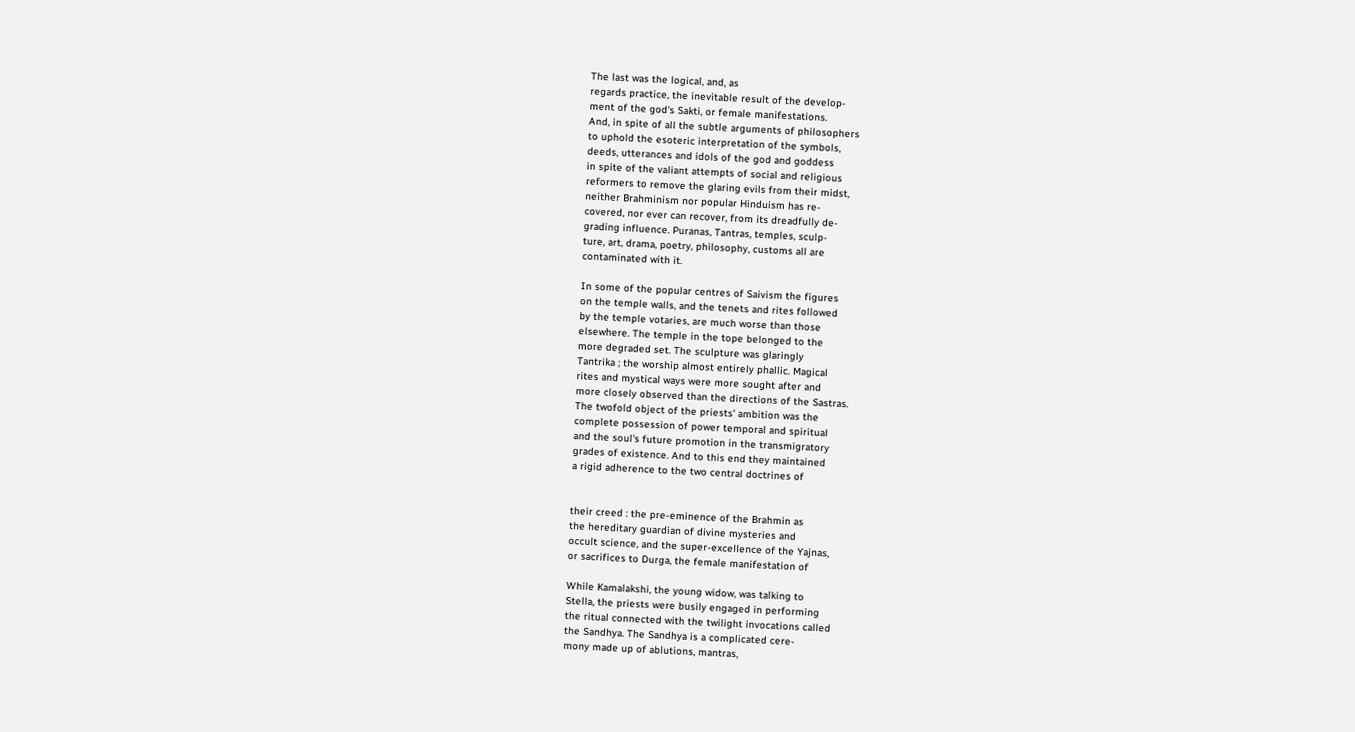The last was the logical, and, as
regards practice, the inevitable result of the develop-
ment of the god's Sakti, or female manifestations.
And, in spite of all the subtle arguments of philosophers
to uphold the esoteric interpretation of the symbols,
deeds, utterances and idols of the god and goddess
in spite of the valiant attempts of social and religious
reformers to remove the glaring evils from their midst,
neither Brahminism nor popular Hinduism has re-
covered, nor ever can recover, from its dreadfully de-
grading influence. Puranas, Tantras, temples, sculp-
ture, art, drama, poetry, philosophy, customs all are
contaminated with it.

In some of the popular centres of Saivism the figures
on the temple walls, and the tenets and rites followed
by the temple votaries, are much worse than those
elsewhere. The temple in the tope belonged to the
more degraded set. The sculpture was glaringly
Tantrika ; the worship almost entirely phallic. Magical
rites and mystical ways were more sought after and
more closely observed than the directions of the Sastras.
The twofold object of the priests' ambition was the
complete possession of power temporal and spiritual
and the soul's future promotion in the transmigratory
grades of existence. And to this end they maintained
a rigid adherence to the two central doctrines of


their creed : the pre-eminence of the Brahmin as
the hereditary guardian of divine mysteries and
occult science, and the super-excellence of the Yajnas,
or sacrifices to Durga, the female manifestation of

While Kamalakshi, the young widow, was talking to
Stella, the priests were busily engaged in performing
the ritual connected with the twilight invocations called
the Sandhya. The Sandhya is a complicated cere-
mony made up of ablutions, mantras,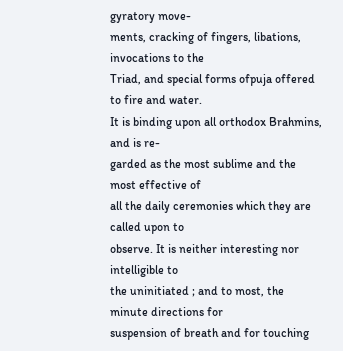gyratory move-
ments, cracking of fingers, libations, invocations to the
Triad, and special forms ofpuja offered to fire and water.
It is binding upon all orthodox Brahmins, and is re-
garded as the most sublime and the most effective of
all the daily ceremonies which they are called upon to
observe. It is neither interesting nor intelligible to
the uninitiated ; and to most, the minute directions for
suspension of breath and for touching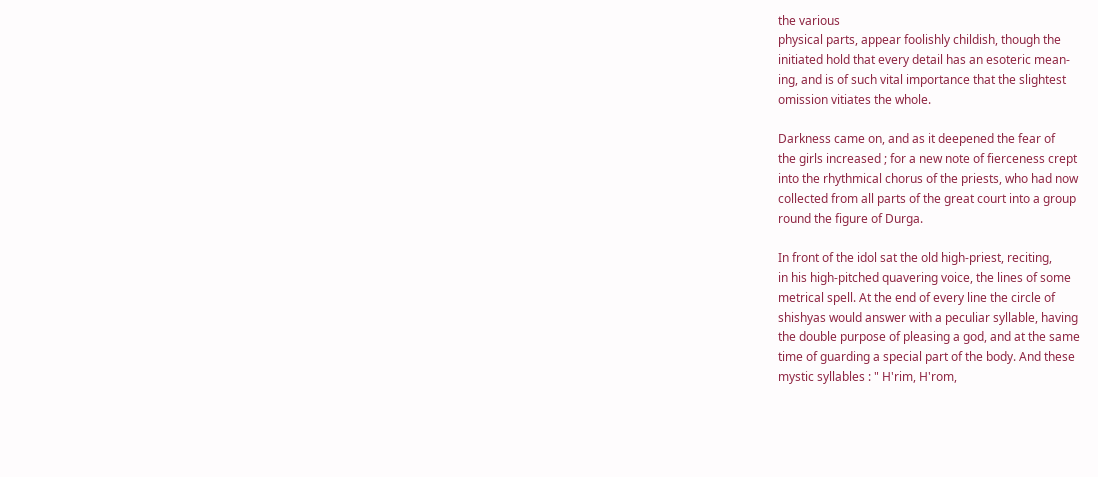the various
physical parts, appear foolishly childish, though the
initiated hold that every detail has an esoteric mean-
ing, and is of such vital importance that the slightest
omission vitiates the whole.

Darkness came on, and as it deepened the fear of
the girls increased ; for a new note of fierceness crept
into the rhythmical chorus of the priests, who had now
collected from all parts of the great court into a group
round the figure of Durga.

In front of the idol sat the old high-priest, reciting,
in his high-pitched quavering voice, the lines of some
metrical spell. At the end of every line the circle of
shishyas would answer with a peculiar syllable, having
the double purpose of pleasing a god, and at the same
time of guarding a special part of the body. And these
mystic syllables : " H'rim, H'rom,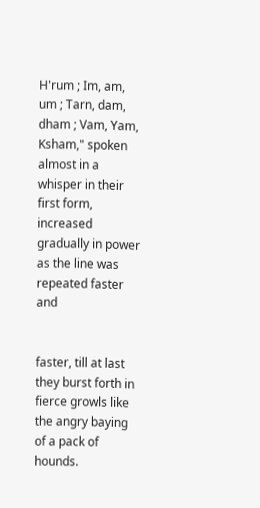H'rum ; Im, am,
um ; Tarn, dam, dham ; Vam, Yam, Ksham," spoken
almost in a whisper in their first form, increased
gradually in power as the line was repeated faster and


faster, till at last they burst forth in fierce growls like
the angry baying of a pack of hounds.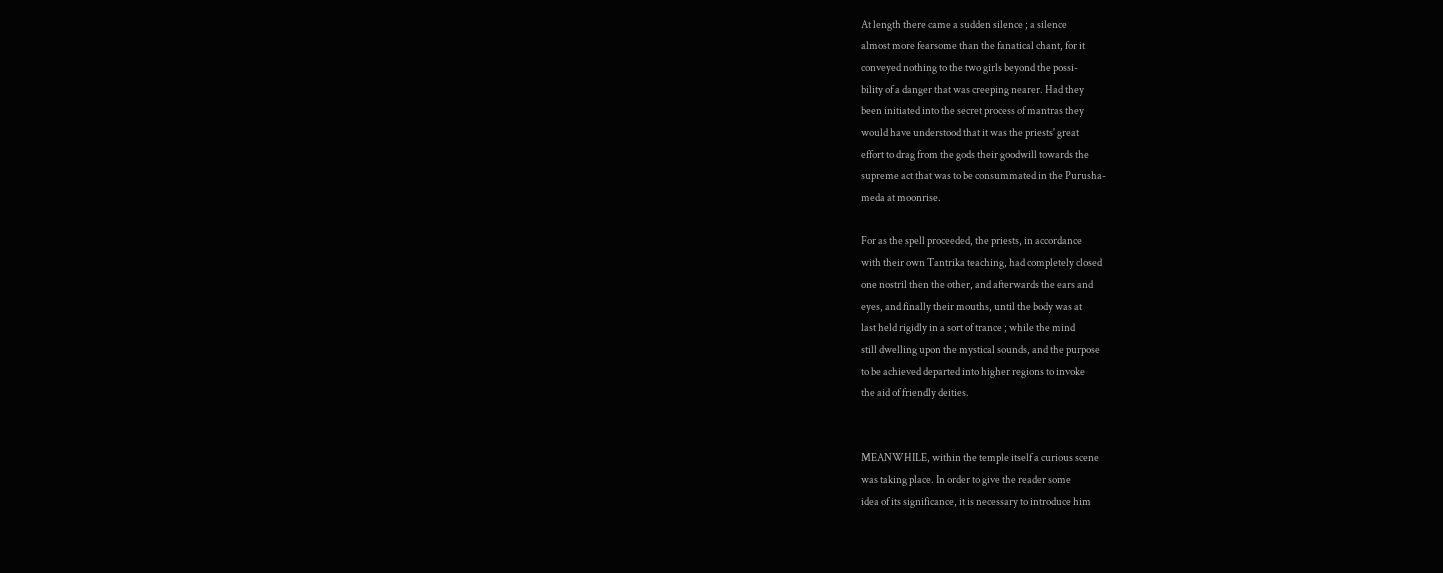At length there came a sudden silence ; a silence
almost more fearsome than the fanatical chant, for it
conveyed nothing to the two girls beyond the possi-
bility of a danger that was creeping nearer. Had they
been initiated into the secret process of mantras they
would have understood that it was the priests' great
effort to drag from the gods their goodwill towards the
supreme act that was to be consummated in the Purusha-
meda at moonrise.

For as the spell proceeded, the priests, in accordance
with their own Tantrika teaching, had completely closed
one nostril then the other, and afterwards the ears and
eyes, and finally their mouths, until the body was at
last held rigidly in a sort of trance ; while the mind
still dwelling upon the mystical sounds, and the purpose
to be achieved departed into higher regions to invoke
the aid of friendly deities.


MEANWHILE, within the temple itself a curious scene
was taking place. In order to give the reader some
idea of its significance, it is necessary to introduce him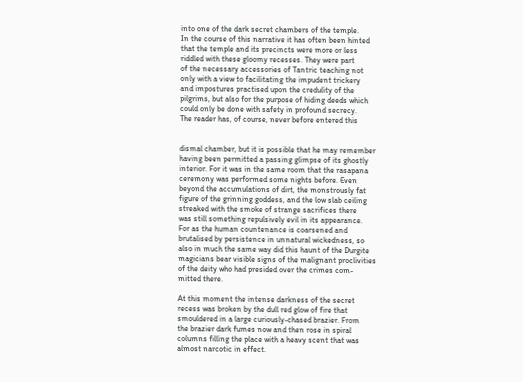into one of the dark secret chambers of the temple.
In the course of this narrative it has often been hinted
that the temple and its precincts were more or less
riddled with these gloomy recesses. They were part
of the necessary accessories of Tantric teaching not
only with a view to facilitating the impudent trickery
and impostures practised upon the credulity of the
pilgrims, but also for the purpose of hiding deeds which
could only be done with safety in profound secrecy.
The reader has, of course, never before entered this


dismal chamber, but it is possible that he may remember
having been permitted a passing glimpse of its ghostly
interior. For it was in the same room that the rasapana
ceremony was performed some nights before. Even
beyond the accumulations of dirt, the monstrously fat
figure of the grinning goddess, and the low slab ceiling
streaked with the smoke of strange sacrifices there
was still something repulsively evil in its appearance.
For as the human countenance is coarsened and
brutalised by persistence in unnatural wickedness, so
also in much the same way did this haunt of the Durgite
magicians bear visible signs of the malignant proclivities
of the deity who had presided over the crimes com-
mitted there.

At this moment the intense darkness of the secret
recess was broken by the dull red glow of fire that
smouldered in a large curiously-chased brazier. From
the brazier dark fumes now and then rose in spiral
columns filling the place with a heavy scent that was
almost narcotic in effect.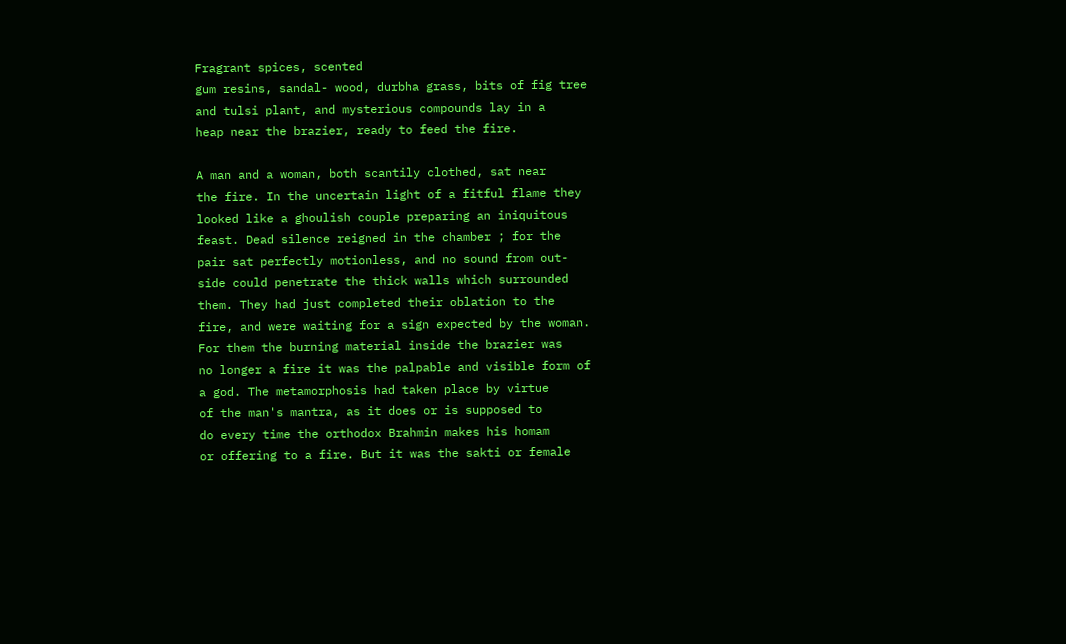Fragrant spices, scented
gum resins, sandal- wood, durbha grass, bits of fig tree
and tulsi plant, and mysterious compounds lay in a
heap near the brazier, ready to feed the fire.

A man and a woman, both scantily clothed, sat near
the fire. In the uncertain light of a fitful flame they
looked like a ghoulish couple preparing an iniquitous
feast. Dead silence reigned in the chamber ; for the
pair sat perfectly motionless, and no sound from out-
side could penetrate the thick walls which surrounded
them. They had just completed their oblation to the
fire, and were waiting for a sign expected by the woman.
For them the burning material inside the brazier was
no longer a fire it was the palpable and visible form of
a god. The metamorphosis had taken place by virtue
of the man's mantra, as it does or is supposed to
do every time the orthodox Brahmin makes his homam
or offering to a fire. But it was the sakti or female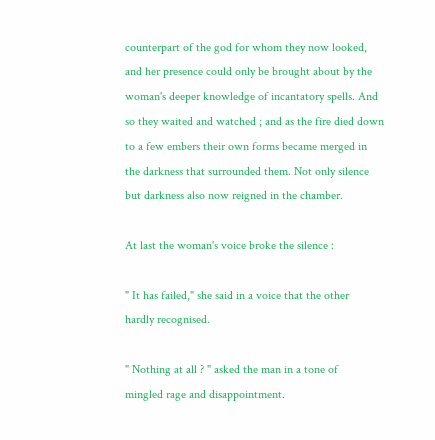counterpart of the god for whom they now looked,
and her presence could only be brought about by the
woman's deeper knowledge of incantatory spells. And
so they waited and watched ; and as the fire died down
to a few embers their own forms became merged in
the darkness that surrounded them. Not only silence
but darkness also now reigned in the chamber.

At last the woman's voice broke the silence :

" It has failed," she said in a voice that the other
hardly recognised.

" Nothing at all ? " asked the man in a tone of
mingled rage and disappointment.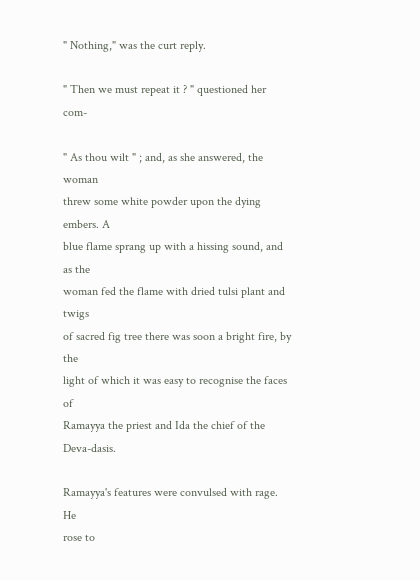" Nothing," was the curt reply.

" Then we must repeat it ? " questioned her com-

" As thou wilt " ; and, as she answered, the woman
threw some white powder upon the dying embers. A
blue flame sprang up with a hissing sound, and as the
woman fed the flame with dried tulsi plant and twigs
of sacred fig tree there was soon a bright fire, by the
light of which it was easy to recognise the faces of
Ramayya the priest and Ida the chief of the Deva-dasis.

Ramayya's features were convulsed with rage. He
rose to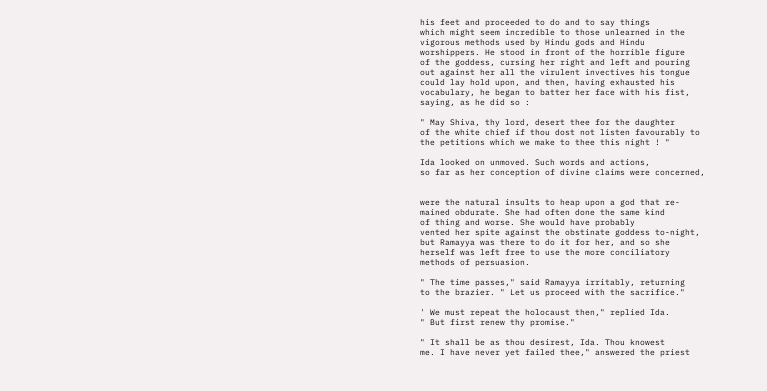his feet and proceeded to do and to say things
which might seem incredible to those unlearned in the
vigorous methods used by Hindu gods and Hindu
worshippers. He stood in front of the horrible figure
of the goddess, cursing her right and left and pouring
out against her all the virulent invectives his tongue
could lay hold upon, and then, having exhausted his
vocabulary, he began to batter her face with his fist,
saying, as he did so :

" May Shiva, thy lord, desert thee for the daughter
of the white chief if thou dost not listen favourably to
the petitions which we make to thee this night ! "

Ida looked on unmoved. Such words and actions,
so far as her conception of divine claims were concerned,


were the natural insults to heap upon a god that re-
mained obdurate. She had often done the same kind
of thing and worse. She would have probably
vented her spite against the obstinate goddess to-night,
but Ramayya was there to do it for her, and so she
herself was left free to use the more conciliatory
methods of persuasion.

" The time passes," said Ramayya irritably, returning
to the brazier. " Let us proceed with the sacrifice."

' We must repeat the holocaust then," replied Ida.
" But first renew thy promise."

" It shall be as thou desirest, Ida. Thou knowest
me. I have never yet failed thee," answered the priest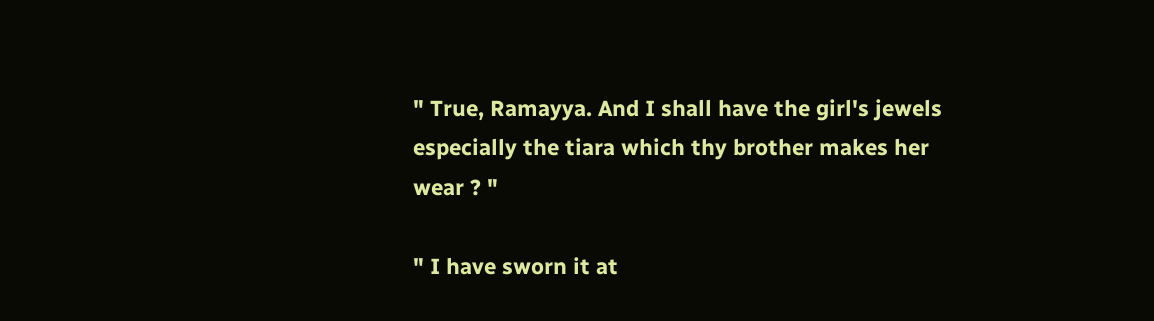" True, Ramayya. And I shall have the girl's jewels
especially the tiara which thy brother makes her
wear ? "

" I have sworn it at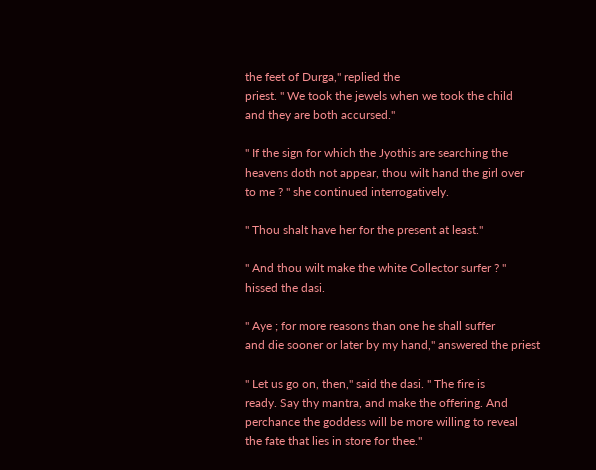the feet of Durga," replied the
priest. " We took the jewels when we took the child
and they are both accursed."

" If the sign for which the Jyothis are searching the
heavens doth not appear, thou wilt hand the girl over
to me ? " she continued interrogatively.

" Thou shalt have her for the present at least."

" And thou wilt make the white Collector surfer ? "
hissed the dasi.

" Aye ; for more reasons than one he shall suffer
and die sooner or later by my hand," answered the priest

" Let us go on, then," said the dasi. " The fire is
ready. Say thy mantra, and make the offering. And
perchance the goddess will be more willing to reveal
the fate that lies in store for thee."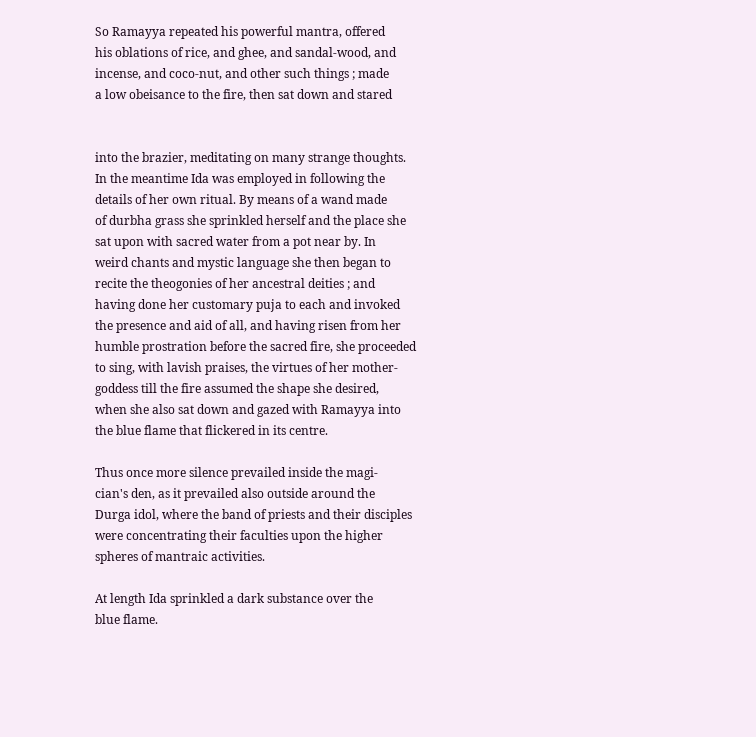So Ramayya repeated his powerful mantra, offered
his oblations of rice, and ghee, and sandal-wood, and
incense, and coco-nut, and other such things ; made
a low obeisance to the fire, then sat down and stared


into the brazier, meditating on many strange thoughts.
In the meantime Ida was employed in following the
details of her own ritual. By means of a wand made
of durbha grass she sprinkled herself and the place she
sat upon with sacred water from a pot near by. In
weird chants and mystic language she then began to
recite the theogonies of her ancestral deities ; and
having done her customary puja to each and invoked
the presence and aid of all, and having risen from her
humble prostration before the sacred fire, she proceeded
to sing, with lavish praises, the virtues of her mother-
goddess till the fire assumed the shape she desired,
when she also sat down and gazed with Ramayya into
the blue flame that flickered in its centre.

Thus once more silence prevailed inside the magi-
cian's den, as it prevailed also outside around the
Durga idol, where the band of priests and their disciples
were concentrating their faculties upon the higher
spheres of mantraic activities.

At length Ida sprinkled a dark substance over the
blue flame.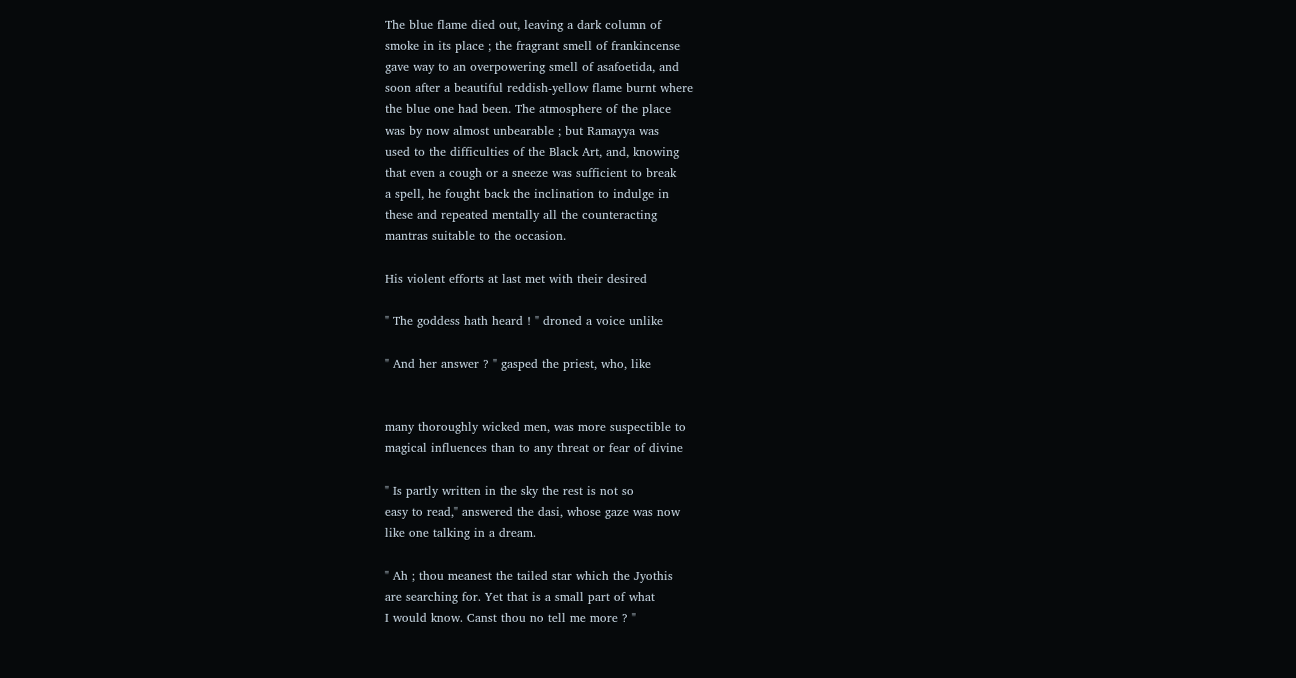The blue flame died out, leaving a dark column of
smoke in its place ; the fragrant smell of frankincense
gave way to an overpowering smell of asafoetida, and
soon after a beautiful reddish-yellow flame burnt where
the blue one had been. The atmosphere of the place
was by now almost unbearable ; but Ramayya was
used to the difficulties of the Black Art, and, knowing
that even a cough or a sneeze was sufficient to break
a spell, he fought back the inclination to indulge in
these and repeated mentally all the counteracting
mantras suitable to the occasion.

His violent efforts at last met with their desired

" The goddess hath heard ! " droned a voice unlike

" And her answer ? " gasped the priest, who, like


many thoroughly wicked men, was more suspectible to
magical influences than to any threat or fear of divine

" Is partly written in the sky the rest is not so
easy to read," answered the dasi, whose gaze was now
like one talking in a dream.

" Ah ; thou meanest the tailed star which the Jyothis
are searching for. Yet that is a small part of what
I would know. Canst thou no tell me more ? "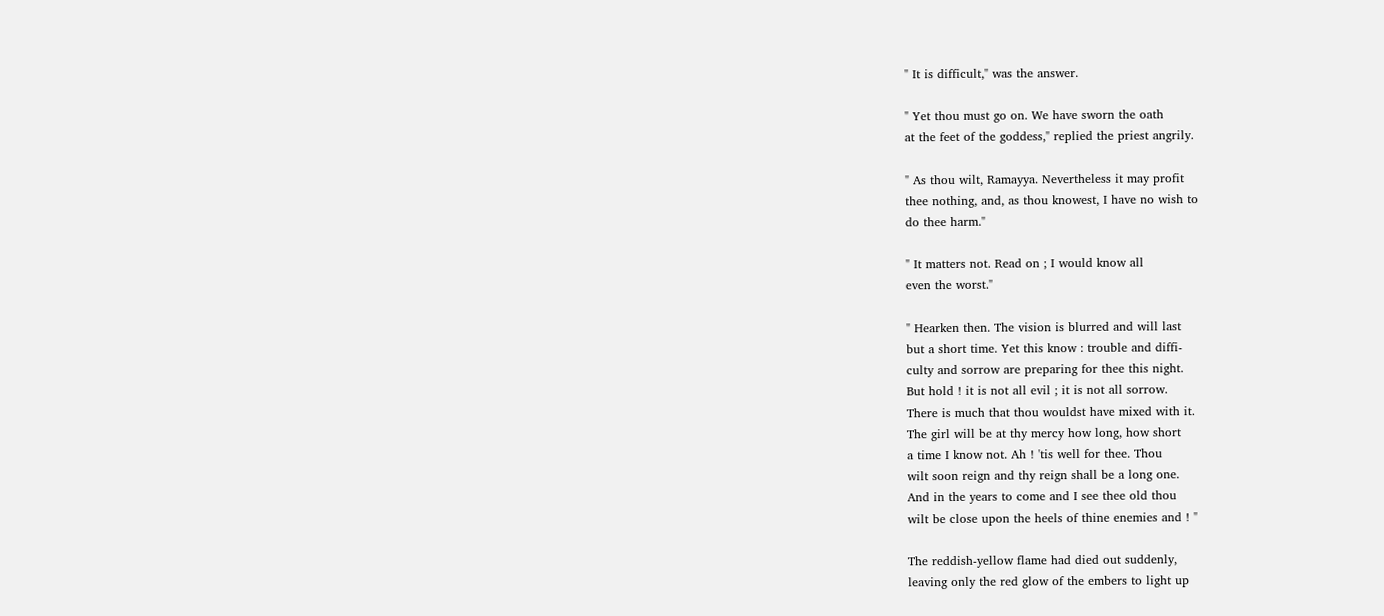" It is difficult," was the answer.

" Yet thou must go on. We have sworn the oath
at the feet of the goddess," replied the priest angrily.

" As thou wilt, Ramayya. Nevertheless it may profit
thee nothing, and, as thou knowest, I have no wish to
do thee harm."

" It matters not. Read on ; I would know all
even the worst."

" Hearken then. The vision is blurred and will last
but a short time. Yet this know : trouble and diffi-
culty and sorrow are preparing for thee this night.
But hold ! it is not all evil ; it is not all sorrow.
There is much that thou wouldst have mixed with it.
The girl will be at thy mercy how long, how short
a time I know not. Ah ! 'tis well for thee. Thou
wilt soon reign and thy reign shall be a long one.
And in the years to come and I see thee old thou
wilt be close upon the heels of thine enemies and ! "

The reddish-yellow flame had died out suddenly,
leaving only the red glow of the embers to light up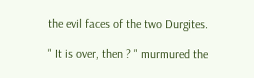the evil faces of the two Durgites.

" It is over, then ? " murmured the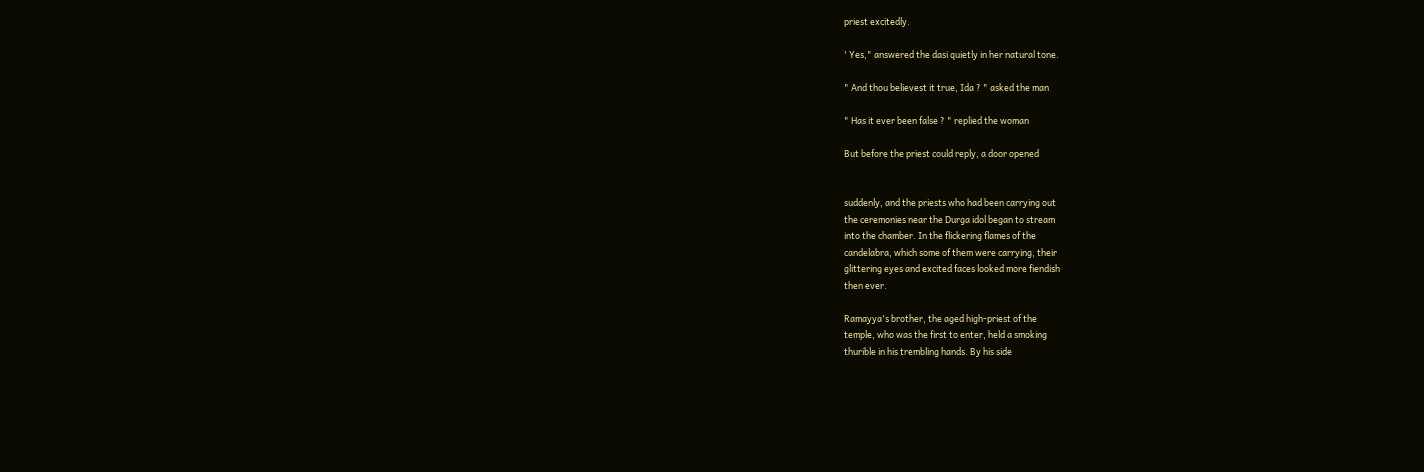priest excitedly.

' Yes," answered the dasi quietly in her natural tone.

" And thou believest it true, Ida ? " asked the man

" Has it ever been false ? " replied the woman

But before the priest could reply, a door opened


suddenly, and the priests who had been carrying out
the ceremonies near the Durga idol began to stream
into the chamber. In the flickering flames of the
candelabra, which some of them were carrying, their
glittering eyes and excited faces looked more fiendish
then ever.

Ramayya's brother, the aged high-priest of the
temple, who was the first to enter, held a smoking
thurible in his trembling hands. By his side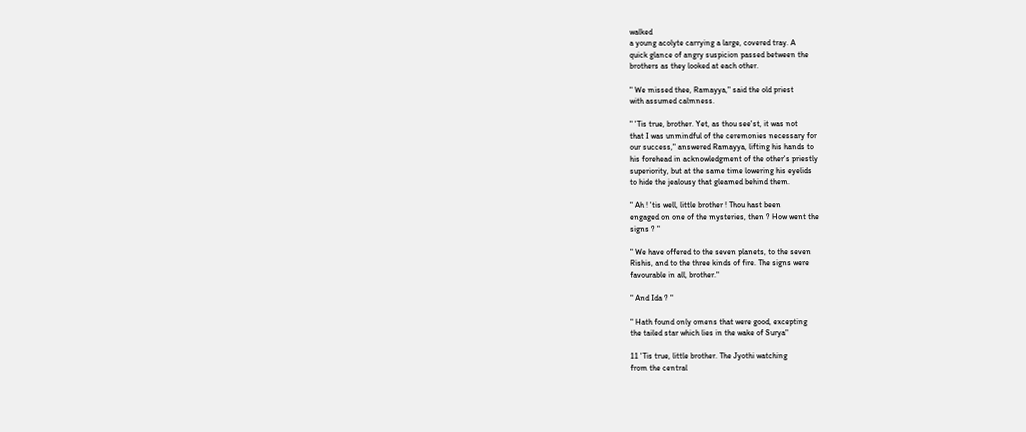walked
a young acolyte carrying a large, covered tray. A
quick glance of angry suspicion passed between the
brothers as they looked at each other.

" We missed thee, Ramayya," said the old priest
with assumed calmness.

" 'Tis true, brother. Yet, as thou see'st, it was not
that I was unmindful of the ceremonies necessary for
our success," answered Ramayya, lifting his hands to
his forehead in acknowledgment of the other's priestly
superiority, but at the same time lowering his eyelids
to hide the jealousy that gleamed behind them.

" Ah ! 'tis well, little brother ! Thou hast been
engaged on one of the mysteries, then ? How went the
signs ? "

" We have offered to the seven planets, to the seven
Rishis, and to the three kinds of fire. The signs were
favourable in all, brother."

" And Ida ? "

" Hath found only omens that were good, excepting
the tailed star which lies in the wake of Surya"

11 'Tis true, little brother. The Jyothi watching
from the central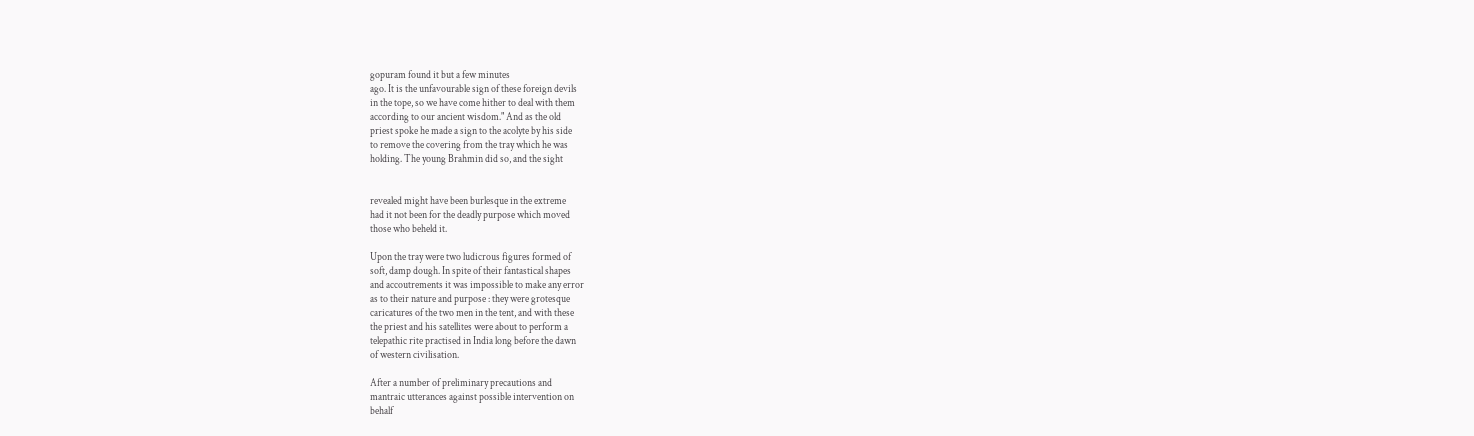gopuram found it but a few minutes
ago. It is the unfavourable sign of these foreign devils
in the tope, so we have come hither to deal with them
according to our ancient wisdom." And as the old
priest spoke he made a sign to the acolyte by his side
to remove the covering from the tray which he was
holding. The young Brahmin did so, and the sight


revealed might have been burlesque in the extreme
had it not been for the deadly purpose which moved
those who beheld it.

Upon the tray were two ludicrous figures formed of
soft, damp dough. In spite of their fantastical shapes
and accoutrements it was impossible to make any error
as to their nature and purpose : they were grotesque
caricatures of the two men in the tent, and with these
the priest and his satellites were about to perform a
telepathic rite practised in India long before the dawn
of western civilisation.

After a number of preliminary precautions and
mantraic utterances against possible intervention on
behalf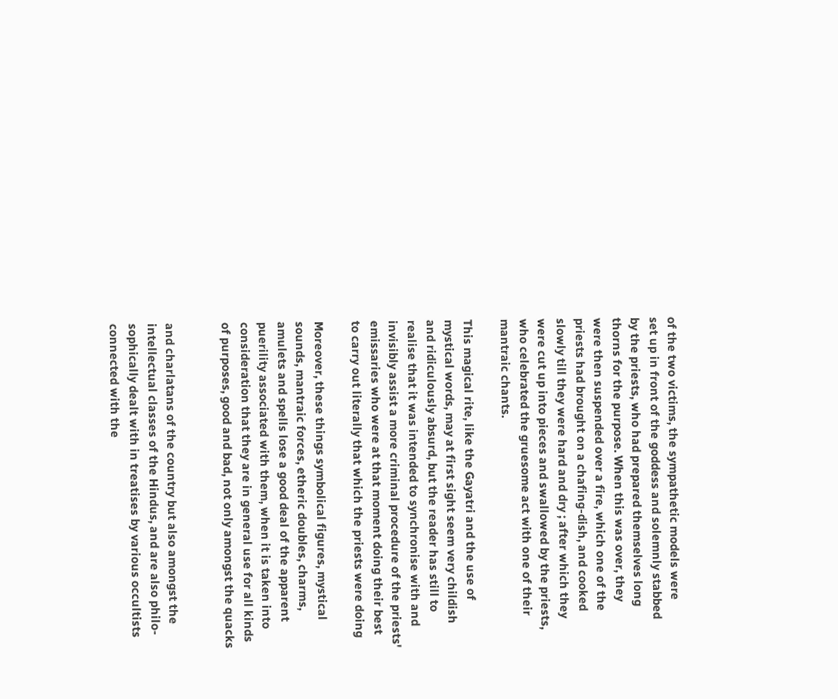of the two victims, the sympathetic models were
set up in front of the goddess and solemnly stabbed
by the priests, who had prepared themselves long
thorns for the purpose. When this was over, they
were then suspended over a fire, which one of the
priests had brought on a chafing-dish, and cooked
slowly till they were hard and dry ; after which they
were cut up into pieces and swallowed by the priests,
who celebrated the gruesome act with one of their
mantraic chants.

This magical rite, like the Gayatri and the use of
mystical words, may at first sight seem very childish
and ridiculously absurd, but the reader has still to
realise that it was intended to synchronise with and
invisibly assist a more criminal procedure of the priests'
emissaries who were at that moment doing their best
to carry out literally that which the priests were doing

Moreover, these things symbolical figures, mystical
sounds, mantraic forces, etheric doubles, charms,
amulets and spells lose a good deal of the apparent
puerility associated with them, when it is taken into
consideration that they are in general use for all kinds
of purposes, good and bad, not only amongst the quacks


and charlatans of the country but also amongst the
intellectual classes of the Hindus, and are also philo-
sophically dealt with in treatises by various occultists
connected with the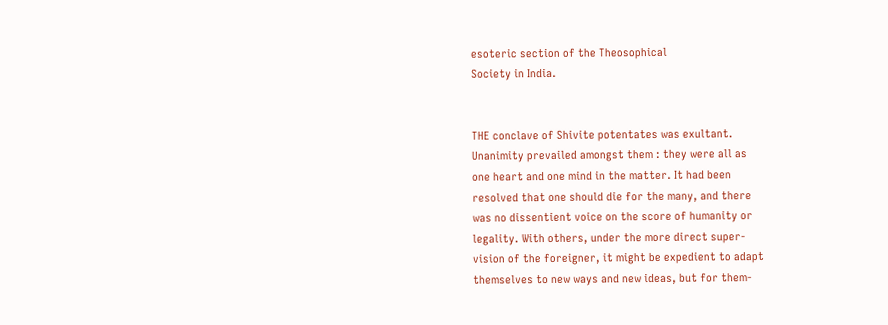esoteric section of the Theosophical
Society in India.


THE conclave of Shivite potentates was exultant.
Unanimity prevailed amongst them : they were all as
one heart and one mind in the matter. It had been
resolved that one should die for the many, and there
was no dissentient voice on the score of humanity or
legality. With others, under the more direct super-
vision of the foreigner, it might be expedient to adapt
themselves to new ways and new ideas, but for them-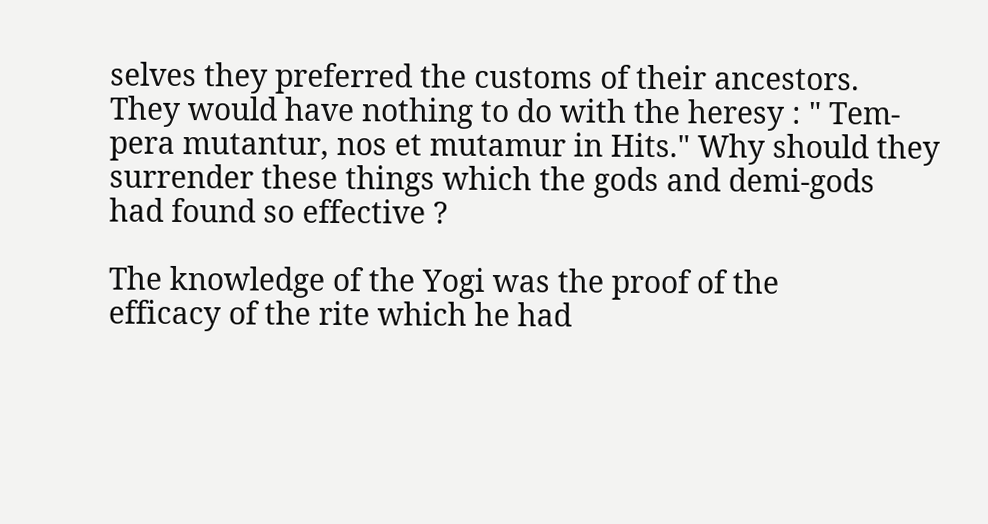selves they preferred the customs of their ancestors.
They would have nothing to do with the heresy : " Tem-
pera mutantur, nos et mutamur in Hits." Why should they
surrender these things which the gods and demi-gods
had found so effective ?

The knowledge of the Yogi was the proof of the
efficacy of the rite which he had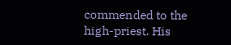commended to the
high-priest. His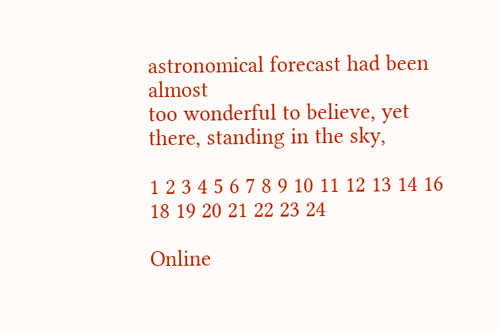astronomical forecast had been almost
too wonderful to believe, yet there, standing in the sky,

1 2 3 4 5 6 7 8 9 10 11 12 13 14 16 18 19 20 21 22 23 24

Online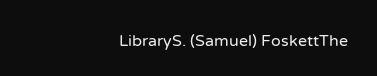LibraryS. (Samuel) FoskettThe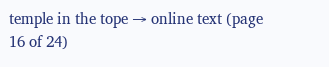temple in the tope → online text (page 16 of 24)